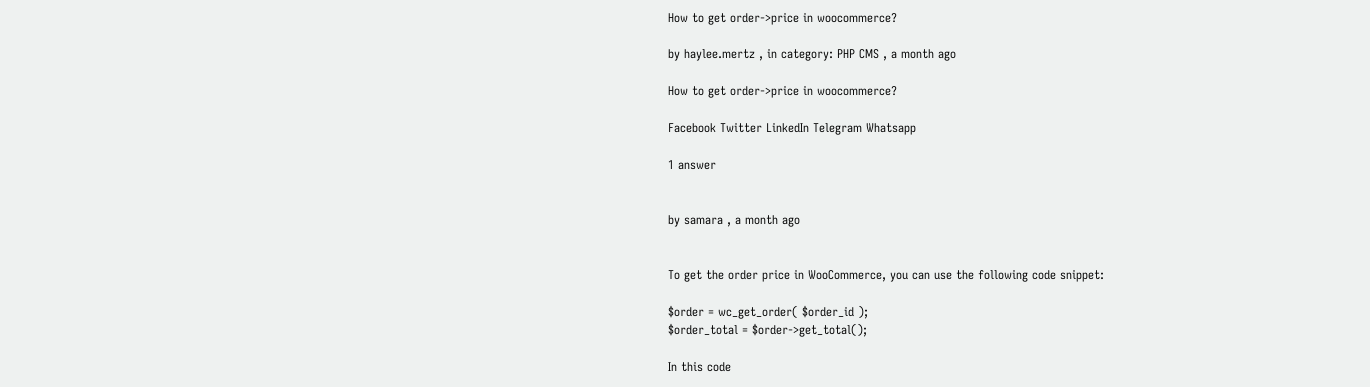How to get order->price in woocommerce?

by haylee.mertz , in category: PHP CMS , a month ago

How to get order->price in woocommerce?

Facebook Twitter LinkedIn Telegram Whatsapp

1 answer


by samara , a month ago


To get the order price in WooCommerce, you can use the following code snippet:

$order = wc_get_order( $order_id );
$order_total = $order->get_total();

In this code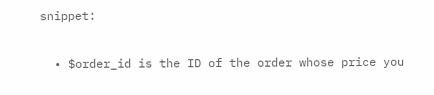snippet:

  • $order_id is the ID of the order whose price you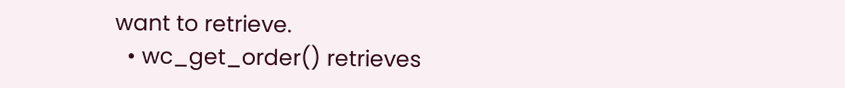want to retrieve.
  • wc_get_order() retrieves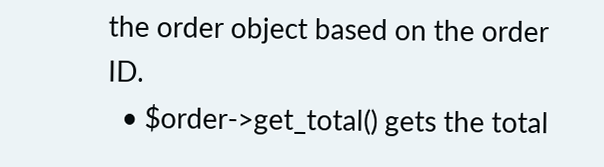the order object based on the order ID.
  • $order->get_total() gets the total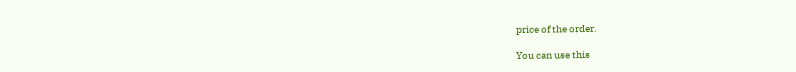price of the order.

You can use this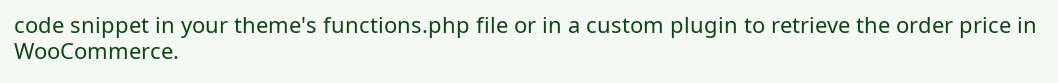code snippet in your theme's functions.php file or in a custom plugin to retrieve the order price in WooCommerce.